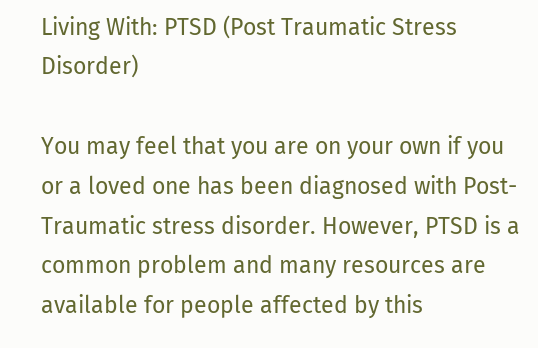Living With: PTSD (Post Traumatic Stress Disorder)

You may feel that you are on your own if you or a loved one has been diagnosed with Post-Traumatic stress disorder. However, PTSD is a common problem and many resources are available for people affected by this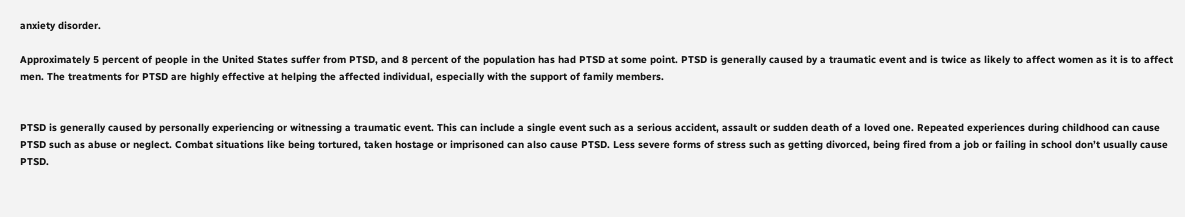anxiety disorder.

Approximately 5 percent of people in the United States suffer from PTSD, and 8 percent of the population has had PTSD at some point. PTSD is generally caused by a traumatic event and is twice as likely to affect women as it is to affect men. The treatments for PTSD are highly effective at helping the affected individual, especially with the support of family members.


PTSD is generally caused by personally experiencing or witnessing a traumatic event. This can include a single event such as a serious accident, assault or sudden death of a loved one. Repeated experiences during childhood can cause PTSD such as abuse or neglect. Combat situations like being tortured, taken hostage or imprisoned can also cause PTSD. Less severe forms of stress such as getting divorced, being fired from a job or failing in school don’t usually cause PTSD.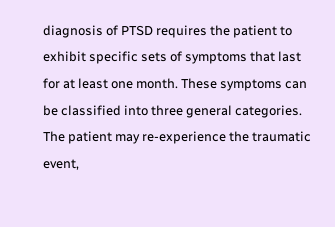diagnosis of PTSD requires the patient to exhibit specific sets of symptoms that last for at least one month. These symptoms can be classified into three general categories. The patient may re-experience the traumatic event,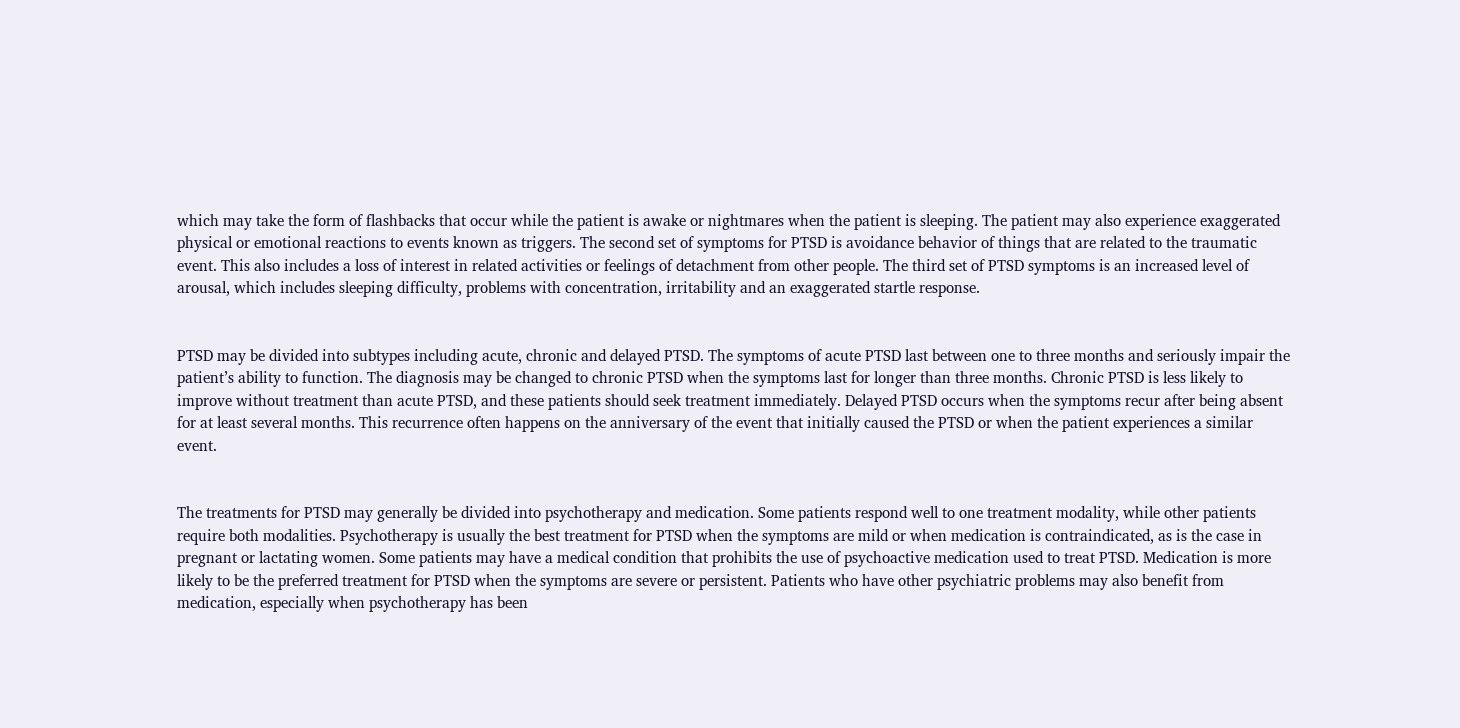which may take the form of flashbacks that occur while the patient is awake or nightmares when the patient is sleeping. The patient may also experience exaggerated physical or emotional reactions to events known as triggers. The second set of symptoms for PTSD is avoidance behavior of things that are related to the traumatic event. This also includes a loss of interest in related activities or feelings of detachment from other people. The third set of PTSD symptoms is an increased level of arousal, which includes sleeping difficulty, problems with concentration, irritability and an exaggerated startle response.


PTSD may be divided into subtypes including acute, chronic and delayed PTSD. The symptoms of acute PTSD last between one to three months and seriously impair the patient’s ability to function. The diagnosis may be changed to chronic PTSD when the symptoms last for longer than three months. Chronic PTSD is less likely to improve without treatment than acute PTSD, and these patients should seek treatment immediately. Delayed PTSD occurs when the symptoms recur after being absent for at least several months. This recurrence often happens on the anniversary of the event that initially caused the PTSD or when the patient experiences a similar event.


The treatments for PTSD may generally be divided into psychotherapy and medication. Some patients respond well to one treatment modality, while other patients require both modalities. Psychotherapy is usually the best treatment for PTSD when the symptoms are mild or when medication is contraindicated, as is the case in pregnant or lactating women. Some patients may have a medical condition that prohibits the use of psychoactive medication used to treat PTSD. Medication is more likely to be the preferred treatment for PTSD when the symptoms are severe or persistent. Patients who have other psychiatric problems may also benefit from medication, especially when psychotherapy has been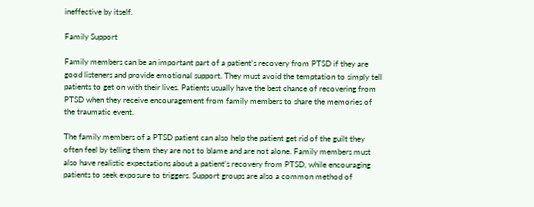ineffective by itself.

Family Support

Family members can be an important part of a patient’s recovery from PTSD if they are good listeners and provide emotional support. They must avoid the temptation to simply tell patients to get on with their lives. Patients usually have the best chance of recovering from PTSD when they receive encouragement from family members to share the memories of the traumatic event.

The family members of a PTSD patient can also help the patient get rid of the guilt they often feel by telling them they are not to blame and are not alone. Family members must also have realistic expectations about a patient’s recovery from PTSD, while encouraging patients to seek exposure to triggers. Support groups are also a common method of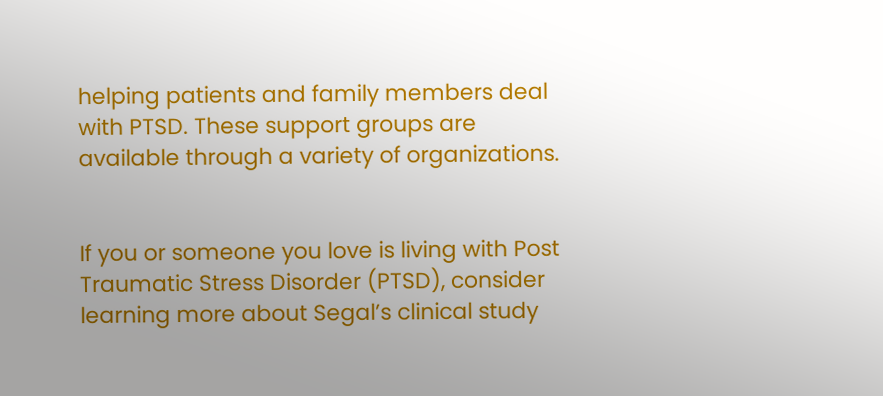helping patients and family members deal with PTSD. These support groups are available through a variety of organizations.


If you or someone you love is living with Post Traumatic Stress Disorder (PTSD), consider learning more about Segal’s clinical study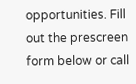opportunities. Fill out the prescreen form below or call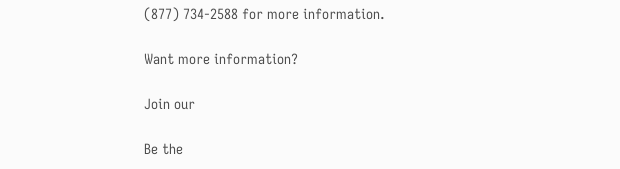(877) 734-2588 for more information.

Want more information?

Join our

Be the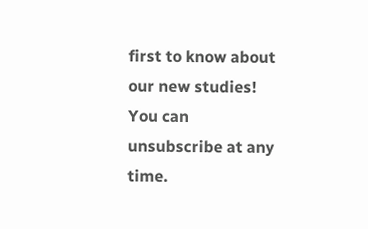first to know about our new studies! You can unsubscribe at any time.